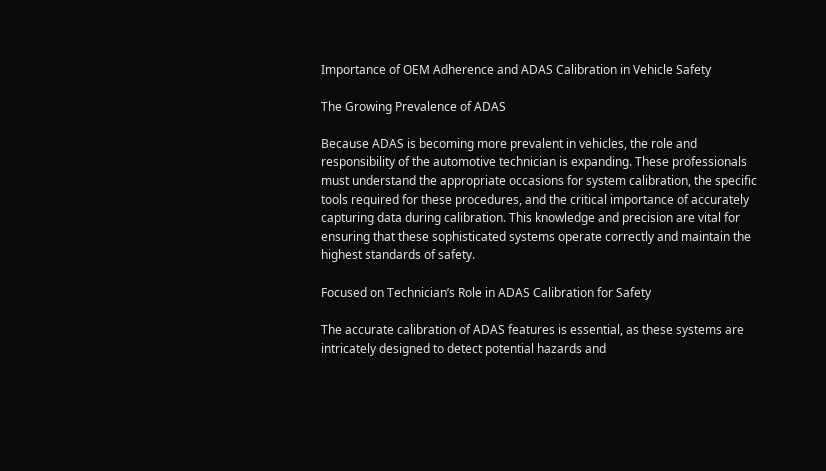Importance of OEM Adherence and ADAS Calibration in Vehicle Safety

The Growing Prevalence of ADAS

Because ADAS is becoming more prevalent in vehicles, the role and responsibility of the automotive technician is expanding. These professionals must understand the appropriate occasions for system calibration, the specific tools required for these procedures, and the critical importance of accurately capturing data during calibration. This knowledge and precision are vital for ensuring that these sophisticated systems operate correctly and maintain the highest standards of safety.

Focused on Technician’s Role in ADAS Calibration for Safety

The accurate calibration of ADAS features is essential, as these systems are intricately designed to detect potential hazards and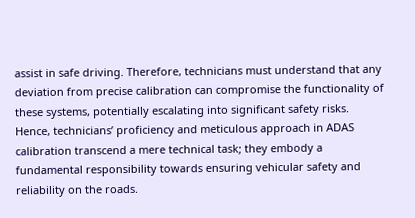assist in safe driving. Therefore, technicians must understand that any deviation from precise calibration can compromise the functionality of these systems, potentially escalating into significant safety risks. Hence, technicians’ proficiency and meticulous approach in ADAS calibration transcend a mere technical task; they embody a fundamental responsibility towards ensuring vehicular safety and reliability on the roads.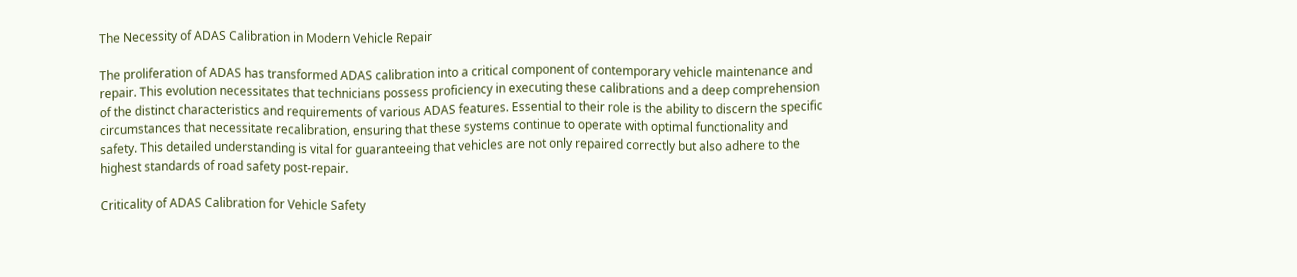The Necessity of ADAS Calibration in Modern Vehicle Repair

The proliferation of ADAS has transformed ADAS calibration into a critical component of contemporary vehicle maintenance and repair. This evolution necessitates that technicians possess proficiency in executing these calibrations and a deep comprehension of the distinct characteristics and requirements of various ADAS features. Essential to their role is the ability to discern the specific circumstances that necessitate recalibration, ensuring that these systems continue to operate with optimal functionality and safety. This detailed understanding is vital for guaranteeing that vehicles are not only repaired correctly but also adhere to the highest standards of road safety post-repair.

Criticality of ADAS Calibration for Vehicle Safety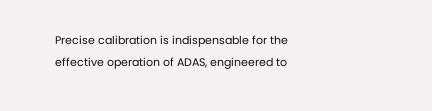Precise calibration is indispensable for the effective operation of ADAS, engineered to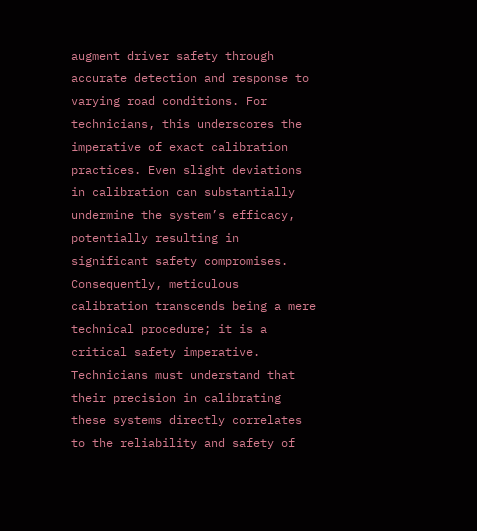augment driver safety through accurate detection and response to varying road conditions. For technicians, this underscores the imperative of exact calibration practices. Even slight deviations in calibration can substantially undermine the system’s efficacy, potentially resulting in significant safety compromises. Consequently, meticulous calibration transcends being a mere technical procedure; it is a critical safety imperative. Technicians must understand that their precision in calibrating these systems directly correlates to the reliability and safety of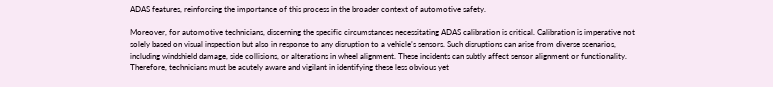ADAS features, reinforcing the importance of this process in the broader context of automotive safety.

Moreover, for automotive technicians, discerning the specific circumstances necessitating ADAS calibration is critical. Calibration is imperative not solely based on visual inspection but also in response to any disruption to a vehicle’s sensors. Such disruptions can arise from diverse scenarios, including windshield damage, side collisions, or alterations in wheel alignment. These incidents can subtly affect sensor alignment or functionality. Therefore, technicians must be acutely aware and vigilant in identifying these less obvious yet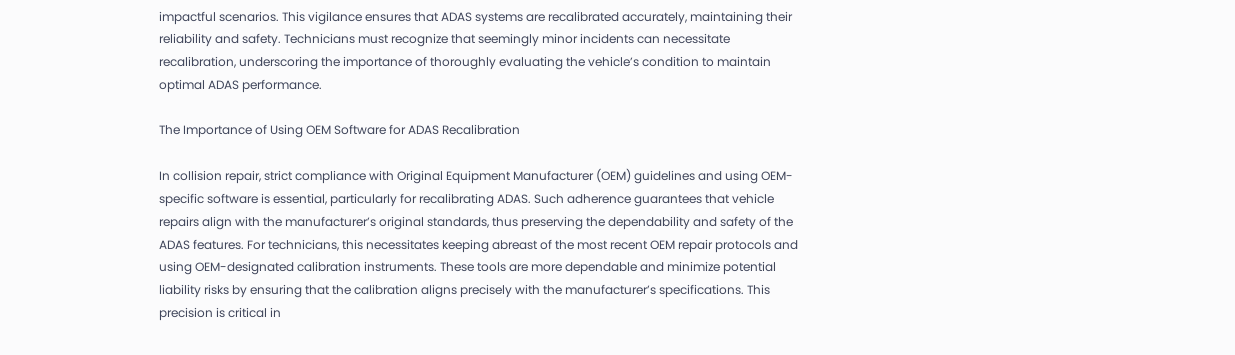impactful scenarios. This vigilance ensures that ADAS systems are recalibrated accurately, maintaining their reliability and safety. Technicians must recognize that seemingly minor incidents can necessitate recalibration, underscoring the importance of thoroughly evaluating the vehicle’s condition to maintain optimal ADAS performance.

The Importance of Using OEM Software for ADAS Recalibration

In collision repair, strict compliance with Original Equipment Manufacturer (OEM) guidelines and using OEM-specific software is essential, particularly for recalibrating ADAS. Such adherence guarantees that vehicle repairs align with the manufacturer’s original standards, thus preserving the dependability and safety of the ADAS features. For technicians, this necessitates keeping abreast of the most recent OEM repair protocols and using OEM-designated calibration instruments. These tools are more dependable and minimize potential liability risks by ensuring that the calibration aligns precisely with the manufacturer’s specifications. This precision is critical in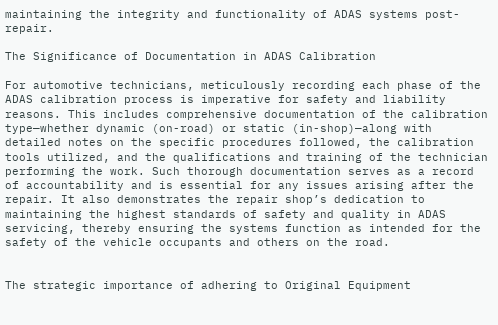maintaining the integrity and functionality of ADAS systems post-repair.

The Significance of Documentation in ADAS Calibration

For automotive technicians, meticulously recording each phase of the ADAS calibration process is imperative for safety and liability reasons. This includes comprehensive documentation of the calibration type—whether dynamic (on-road) or static (in-shop)—along with detailed notes on the specific procedures followed, the calibration tools utilized, and the qualifications and training of the technician performing the work. Such thorough documentation serves as a record of accountability and is essential for any issues arising after the repair. It also demonstrates the repair shop’s dedication to maintaining the highest standards of safety and quality in ADAS servicing, thereby ensuring the systems function as intended for the safety of the vehicle occupants and others on the road.


The strategic importance of adhering to Original Equipment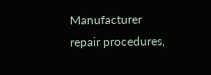Manufacturer repair procedures,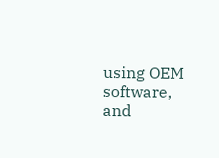using OEM software, and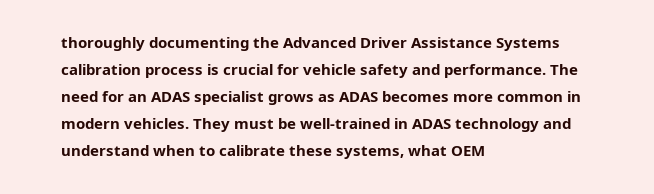thoroughly documenting the Advanced Driver Assistance Systems calibration process is crucial for vehicle safety and performance. The need for an ADAS specialist grows as ADAS becomes more common in modern vehicles. They must be well-trained in ADAS technology and understand when to calibrate these systems, what OEM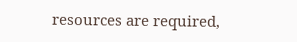resources are required,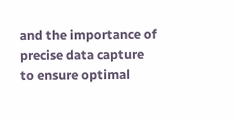and the importance of precise data capture to ensure optimal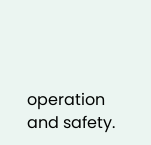operation and safety.